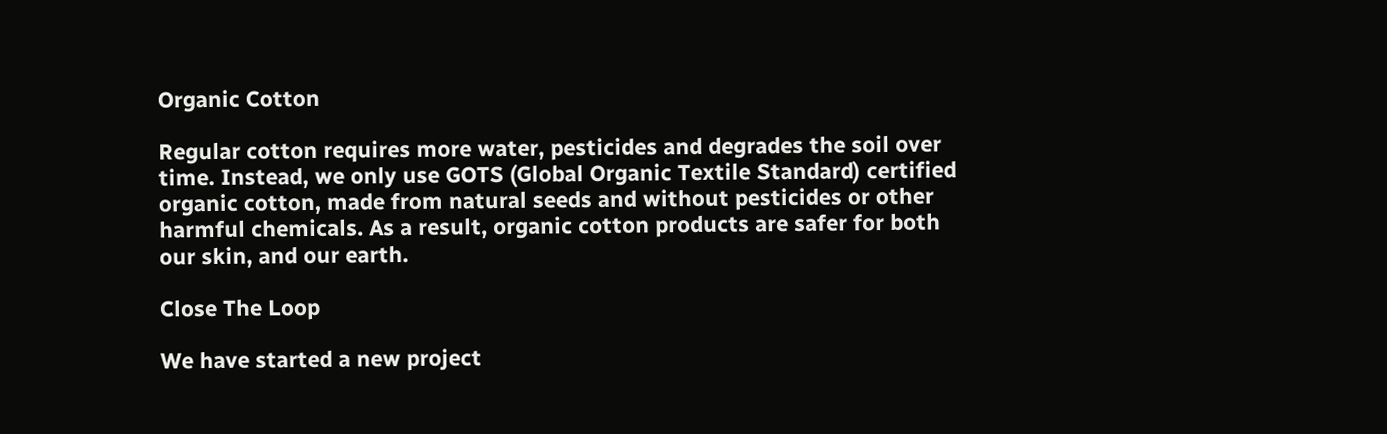Organic Cotton

Regular cotton requires more water, pesticides and degrades the soil over time. Instead, we only use GOTS (Global Organic Textile Standard) certified organic cotton, made from natural seeds and without pesticides or other harmful chemicals. As a result, organic cotton products are safer for both our skin, and our earth.

Close The Loop

We have started a new project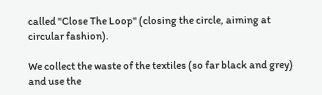called "Close The Loop" (closing the circle, aiming at circular fashion).

We collect the waste of the textiles (so far black and grey) and use the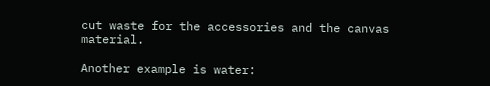cut waste for the accessories and the canvas material.

Another example is water: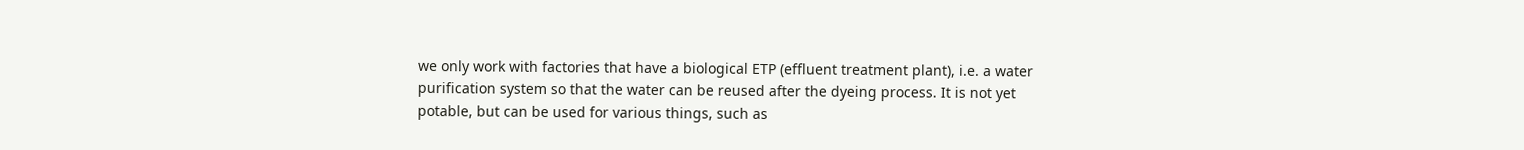we only work with factories that have a biological ETP (effluent treatment plant), i.e. a water purification system so that the water can be reused after the dyeing process. It is not yet potable, but can be used for various things, such as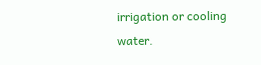irrigation or cooling water.